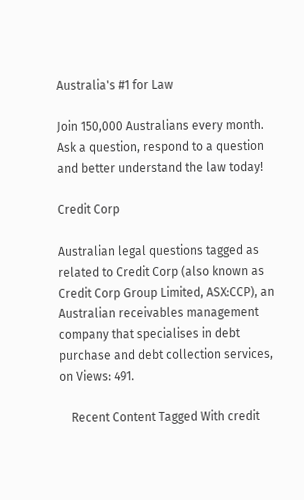Australia's #1 for Law

Join 150,000 Australians every month. Ask a question, respond to a question and better understand the law today!

Credit Corp

Australian legal questions tagged as related to Credit Corp (also known as Credit Corp Group Limited, ASX:CCP), an Australian receivables management company that specialises in debt purchase and debt collection services, on Views: 491.

    Recent Content Tagged With credit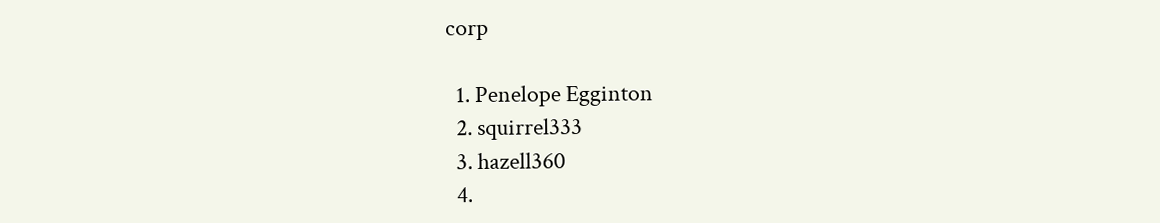corp

  1. Penelope Egginton
  2. squirrel333
  3. hazell360
  4.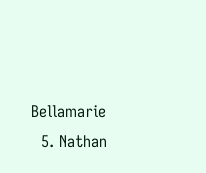Bellamarie
  5. Nathan